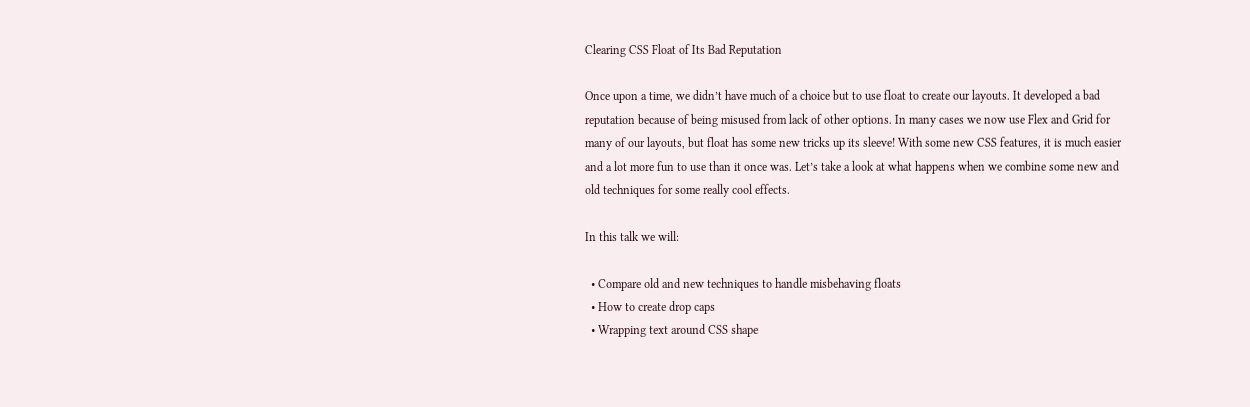Clearing CSS Float of Its Bad Reputation

Once upon a time, we didn’t have much of a choice but to use float to create our layouts. It developed a bad reputation because of being misused from lack of other options. In many cases we now use Flex and Grid for many of our layouts, but float has some new tricks up its sleeve! With some new CSS features, it is much easier and a lot more fun to use than it once was. Let’s take a look at what happens when we combine some new and old techniques for some really cool effects.

In this talk we will:

  • Compare old and new techniques to handle misbehaving floats
  • How to create drop caps
  • Wrapping text around CSS shape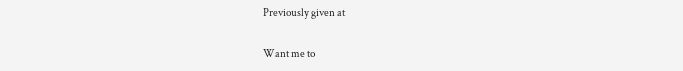Previously given at

Want me to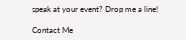speak at your event? Drop me a line!

Contact Me